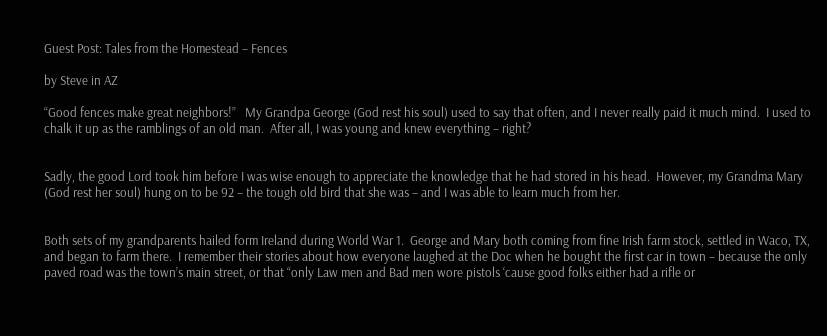Guest Post: Tales from the Homestead – Fences

by Steve in AZ

“Good fences make great neighbors!”   My Grandpa George (God rest his soul) used to say that often, and I never really paid it much mind.  I used to chalk it up as the ramblings of an old man.  After all, I was young and knew everything – right?


Sadly, the good Lord took him before I was wise enough to appreciate the knowledge that he had stored in his head.  However, my Grandma Mary (God rest her soul) hung on to be 92 – the tough old bird that she was – and I was able to learn much from her.


Both sets of my grandparents hailed form Ireland during World War 1.  George and Mary both coming from fine Irish farm stock, settled in Waco, TX, and began to farm there.  I remember their stories about how everyone laughed at the Doc when he bought the first car in town – because the only paved road was the town’s main street, or that “only Law men and Bad men wore pistols ‘cause good folks either had a rifle or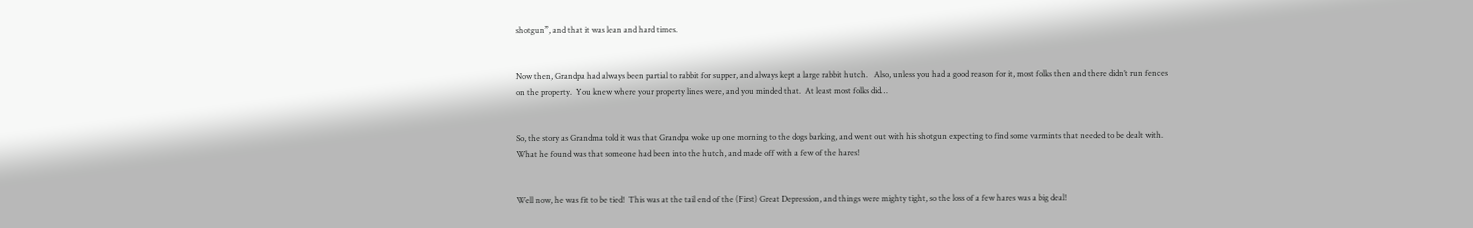shotgun”, and that it was lean and hard times.


Now then, Grandpa had always been partial to rabbit for supper, and always kept a large rabbit hutch.   Also, unless you had a good reason for it, most folks then and there didn’t run fences on the property.  You knew where your property lines were, and you minded that.  At least most folks did…


So, the story as Grandma told it was that Grandpa woke up one morning to the dogs barking, and went out with his shotgun expecting to find some varmints that needed to be dealt with.  What he found was that someone had been into the hutch, and made off with a few of the hares!


Well now, he was fit to be tied!  This was at the tail end of the (First) Great Depression, and things were mighty tight, so the loss of a few hares was a big deal!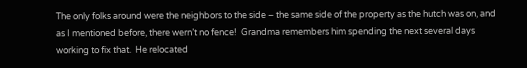The only folks around were the neighbors to the side – the same side of the property as the hutch was on, and as I mentioned before, there wern’t no fence!  Grandma remembers him spending the next several days working to fix that.  He relocated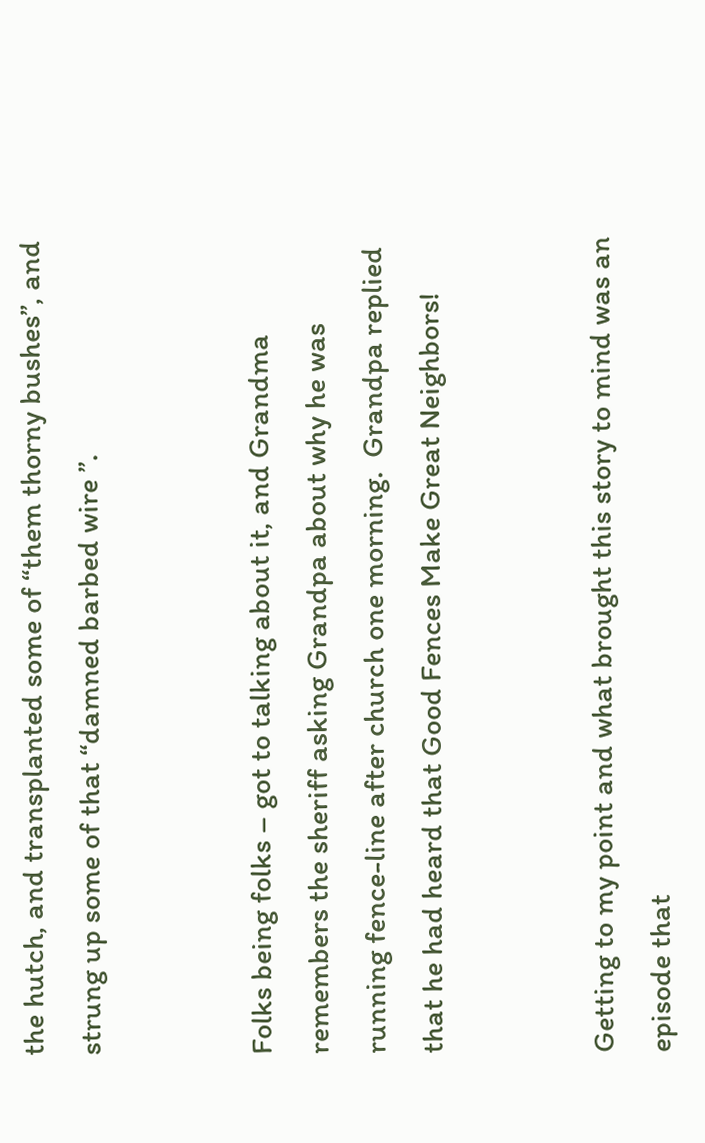the hutch, and transplanted some of “them thorny bushes”, and strung up some of that “damned barbed wire ”.


Folks being folks – got to talking about it, and Grandma remembers the sheriff asking Grandpa about why he was running fence-line after church one morning.  Grandpa replied that he had heard that Good Fences Make Great Neighbors!


Getting to my point and what brought this story to mind was an episode that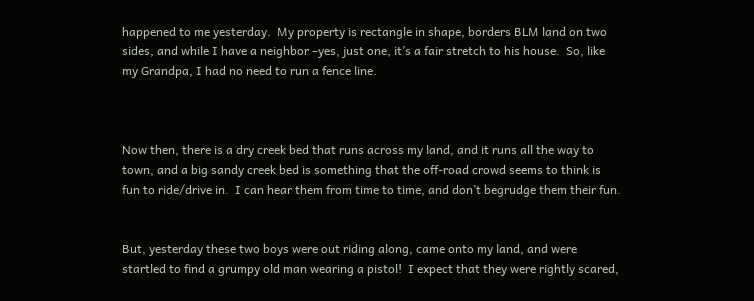happened to me yesterday.  My property is rectangle in shape, borders BLM land on two sides, and while I have a neighbor –yes, just one, it’s a fair stretch to his house.  So, like my Grandpa, I had no need to run a fence line.



Now then, there is a dry creek bed that runs across my land, and it runs all the way to town, and a big sandy creek bed is something that the off-road crowd seems to think is fun to ride/drive in.  I can hear them from time to time, and don’t begrudge them their fun.


But, yesterday these two boys were out riding along, came onto my land, and were startled to find a grumpy old man wearing a pistol!  I expect that they were rightly scared,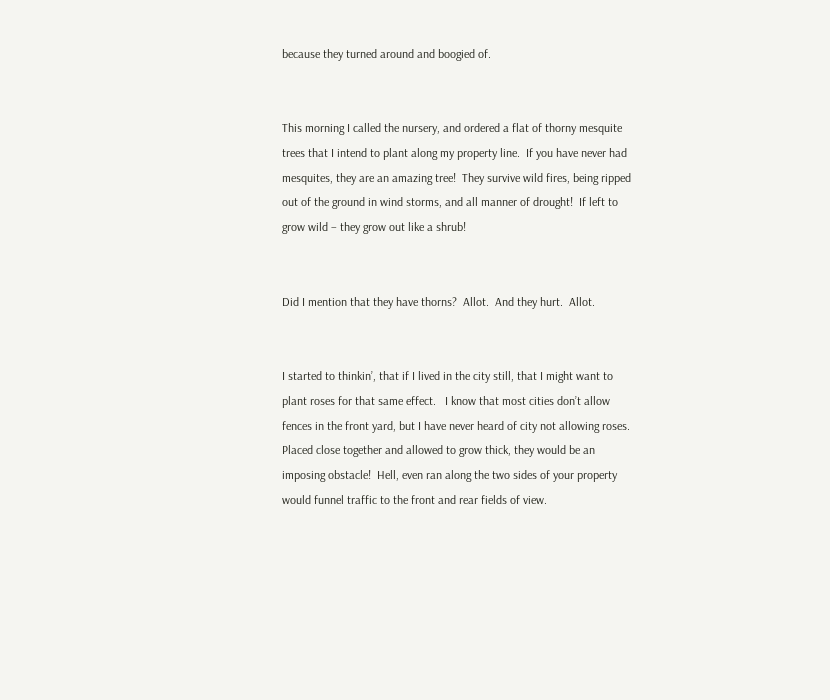because they turned around and boogied of.


This morning I called the nursery, and ordered a flat of thorny mesquite trees that I intend to plant along my property line.  If you have never had mesquites, they are an amazing tree!  They survive wild fires, being ripped out of the ground in wind storms, and all manner of drought!  If left to grow wild – they grow out like a shrub!


Did I mention that they have thorns?  Allot.  And they hurt.  Allot.


I started to thinkin’, that if I lived in the city still, that I might want to plant roses for that same effect.   I know that most cities don’t allow fences in the front yard, but I have never heard of city not allowing roses.  Placed close together and allowed to grow thick, they would be an imposing obstacle!  Hell, even ran along the two sides of your property would funnel traffic to the front and rear fields of view.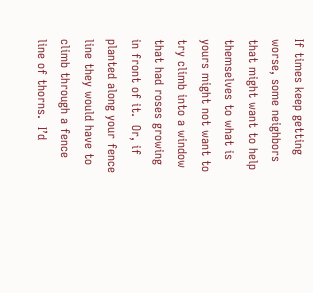If times keep getting worse, some neighbors that might want to help themselves to what is yours might not want to try climb into a window that had roses growing in front of it.  Or, if planted along your fence line they would have to climb through a fence line of thorns.  I’d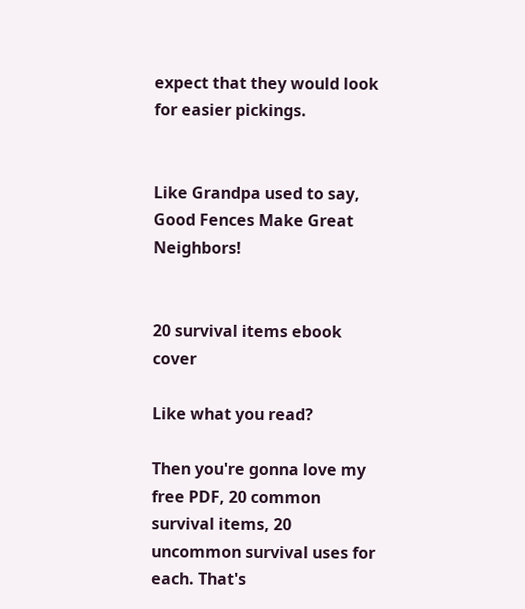expect that they would look for easier pickings.


Like Grandpa used to say, Good Fences Make Great Neighbors!


20 survival items ebook cover

Like what you read?

Then you're gonna love my free PDF, 20 common survival items, 20 uncommon survival uses for each. That's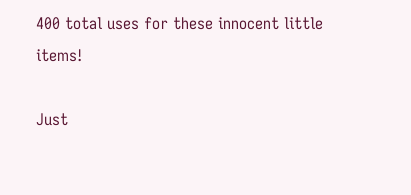400 total uses for these innocent little items!

Just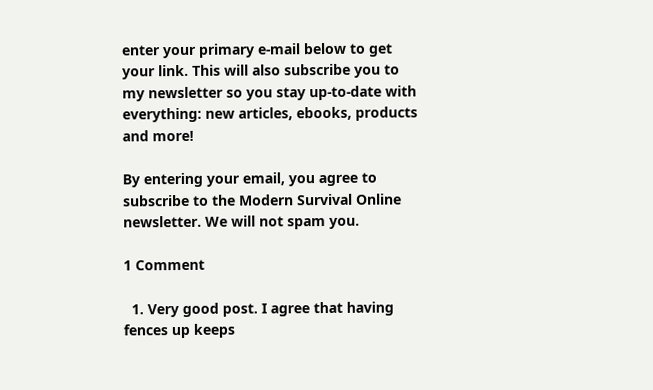enter your primary e-mail below to get your link. This will also subscribe you to my newsletter so you stay up-to-date with everything: new articles, ebooks, products and more!

By entering your email, you agree to subscribe to the Modern Survival Online newsletter. We will not spam you.

1 Comment

  1. Very good post. I agree that having fences up keeps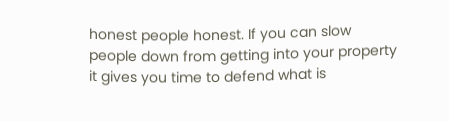honest people honest. If you can slow people down from getting into your property it gives you time to defend what is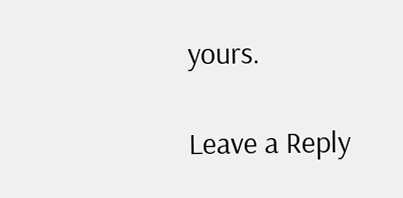yours.

Leave a Reply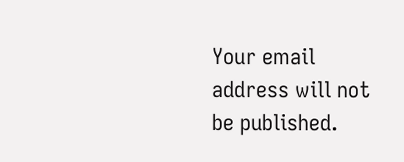Your email address will not be published.